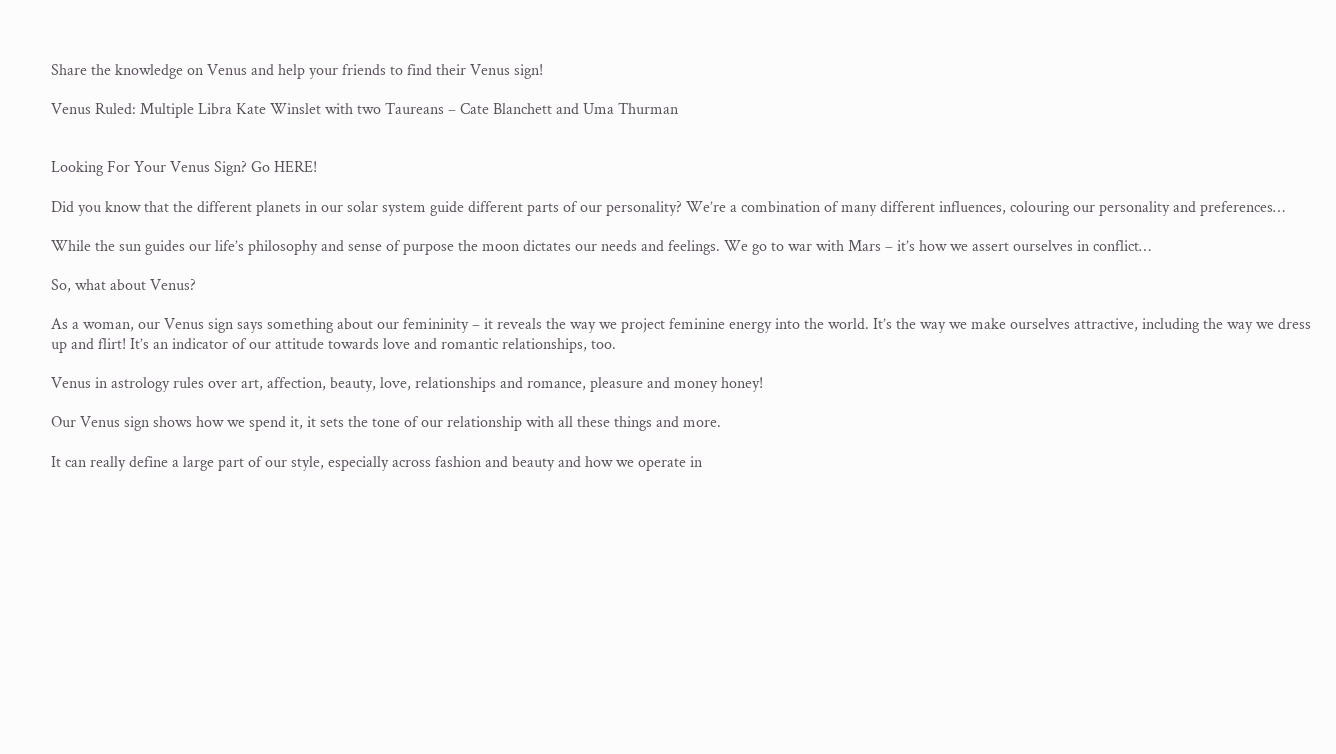Share the knowledge on Venus and help your friends to find their Venus sign!

Venus Ruled: Multiple Libra Kate Winslet with two Taureans – Cate Blanchett and Uma Thurman


Looking For Your Venus Sign? Go HERE!

Did you know that the different planets in our solar system guide different parts of our personality? We’re a combination of many different influences, colouring our personality and preferences…

While the sun guides our life’s philosophy and sense of purpose the moon dictates our needs and feelings. We go to war with Mars – it’s how we assert ourselves in conflict…

So, what about Venus?

As a woman, our Venus sign says something about our femininity – it reveals the way we project feminine energy into the world. It’s the way we make ourselves attractive, including the way we dress up and flirt! It’s an indicator of our attitude towards love and romantic relationships, too.

Venus in astrology rules over art, affection, beauty, love, relationships and romance, pleasure and money honey!

Our Venus sign shows how we spend it, it sets the tone of our relationship with all these things and more.

It can really define a large part of our style, especially across fashion and beauty and how we operate in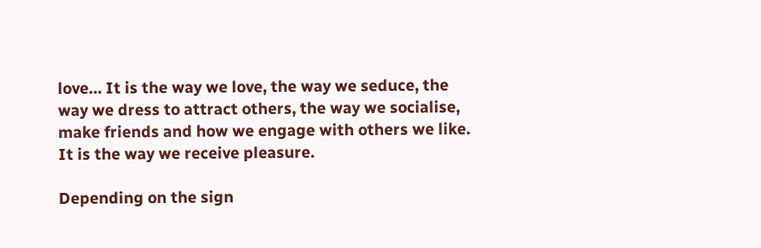love… It is the way we love, the way we seduce, the way we dress to attract others, the way we socialise, make friends and how we engage with others we like. It is the way we receive pleasure.

Depending on the sign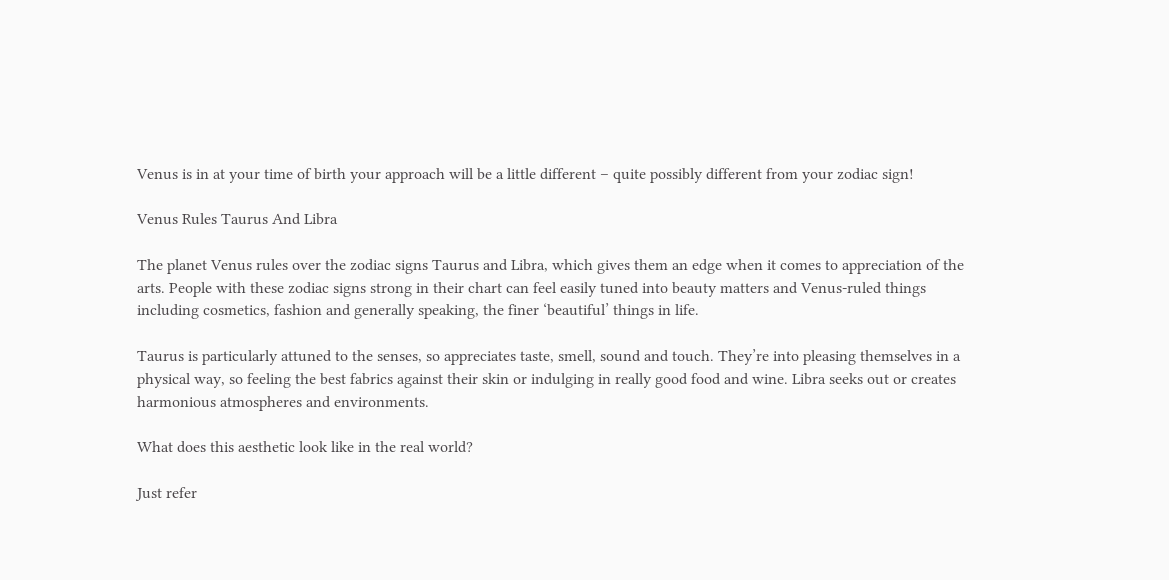Venus is in at your time of birth your approach will be a little different – quite possibly different from your zodiac sign!

Venus Rules Taurus And Libra

The planet Venus rules over the zodiac signs Taurus and Libra, which gives them an edge when it comes to appreciation of the arts. People with these zodiac signs strong in their chart can feel easily tuned into beauty matters and Venus-ruled things including cosmetics, fashion and generally speaking, the finer ‘beautiful’ things in life.

Taurus is particularly attuned to the senses, so appreciates taste, smell, sound and touch. They’re into pleasing themselves in a physical way, so feeling the best fabrics against their skin or indulging in really good food and wine. Libra seeks out or creates harmonious atmospheres and environments.

What does this aesthetic look like in the real world?

Just refer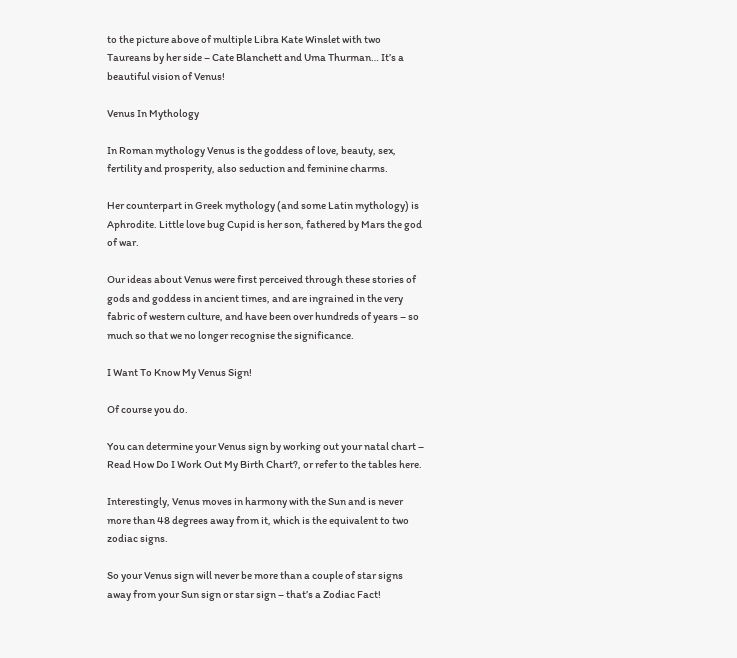to the picture above of multiple Libra Kate Winslet with two Taureans by her side – Cate Blanchett and Uma Thurman… It’s a beautiful vision of Venus!

Venus In Mythology

In Roman mythology Venus is the goddess of love, beauty, sex, fertility and prosperity, also seduction and feminine charms.

Her counterpart in Greek mythology (and some Latin mythology) is Aphrodite. Little love bug Cupid is her son, fathered by Mars the god of war.

Our ideas about Venus were first perceived through these stories of gods and goddess in ancient times, and are ingrained in the very fabric of western culture, and have been over hundreds of years – so much so that we no longer recognise the significance.

I Want To Know My Venus Sign!

Of course you do.

You can determine your Venus sign by working out your natal chart – Read How Do I Work Out My Birth Chart?, or refer to the tables here.

Interestingly, Venus moves in harmony with the Sun and is never more than 48 degrees away from it, which is the equivalent to two zodiac signs.

So your Venus sign will never be more than a couple of star signs away from your Sun sign or star sign – that’s a Zodiac Fact!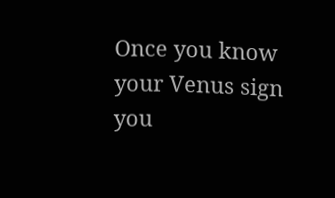Once you know your Venus sign you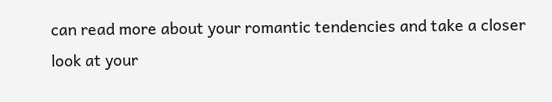can read more about your romantic tendencies and take a closer look at your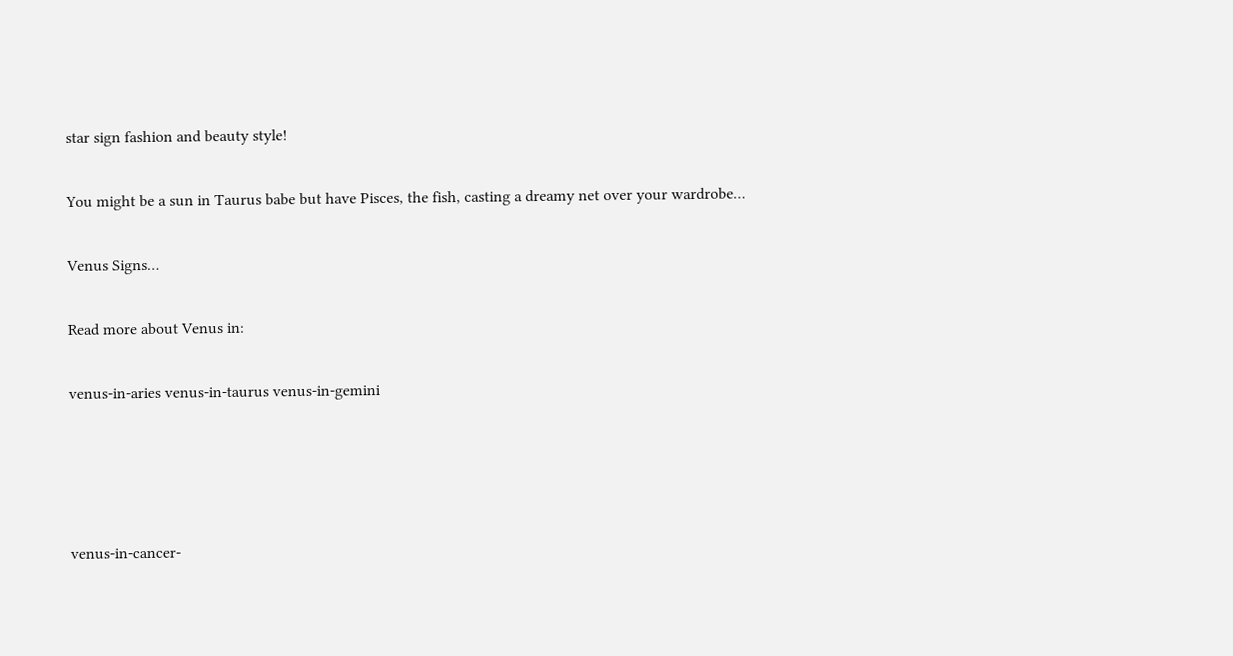star sign fashion and beauty style!

You might be a sun in Taurus babe but have Pisces, the fish, casting a dreamy net over your wardrobe…

Venus Signs…

Read more about Venus in:

venus-in-aries venus-in-taurus venus-in-gemini




venus-in-cancer-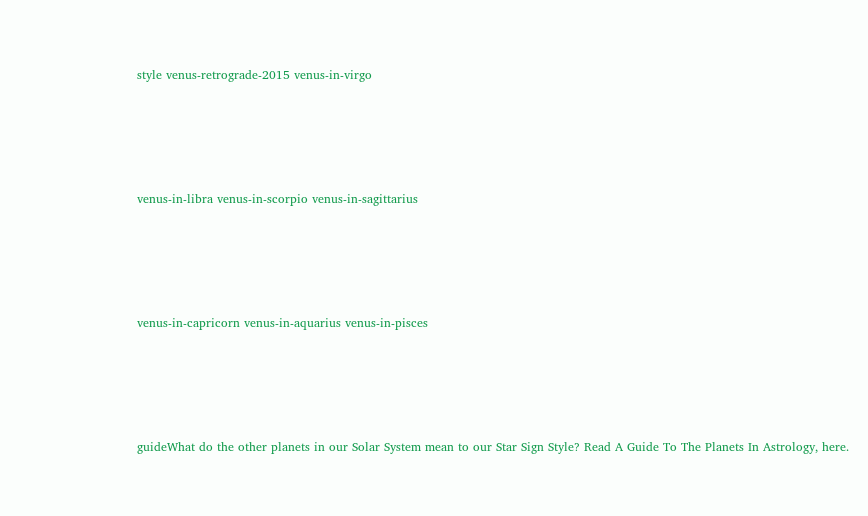style venus-retrograde-2015 venus-in-virgo




venus-in-libra venus-in-scorpio venus-in-sagittarius




venus-in-capricorn venus-in-aquarius venus-in-pisces




guideWhat do the other planets in our Solar System mean to our Star Sign Style? Read A Guide To The Planets In Astrology, here.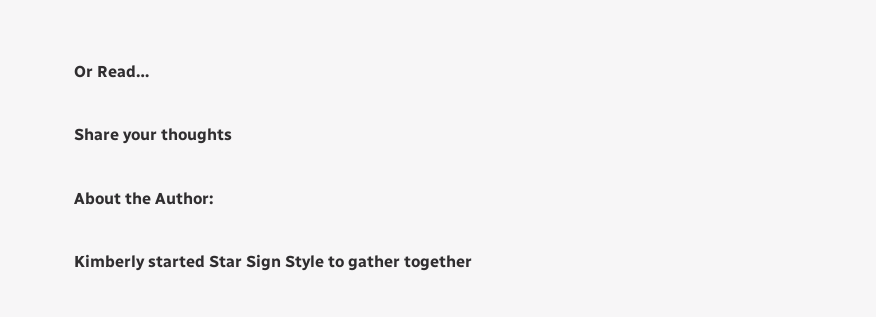Or Read…

Share your thoughts

About the Author:

Kimberly started Star Sign Style to gather together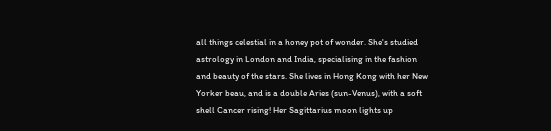all things celestial in a honey pot of wonder. She's studied astrology in London and India, specialising in the fashion and beauty of the stars. She lives in Hong Kong with her New Yorker beau, and is a double Aries (sun-Venus), with a soft shell Cancer rising! Her Sagittarius moon lights up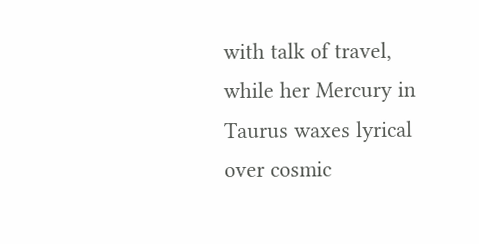with talk of travel, while her Mercury in Taurus waxes lyrical over cosmic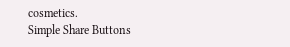cosmetics.
Simple Share Buttons